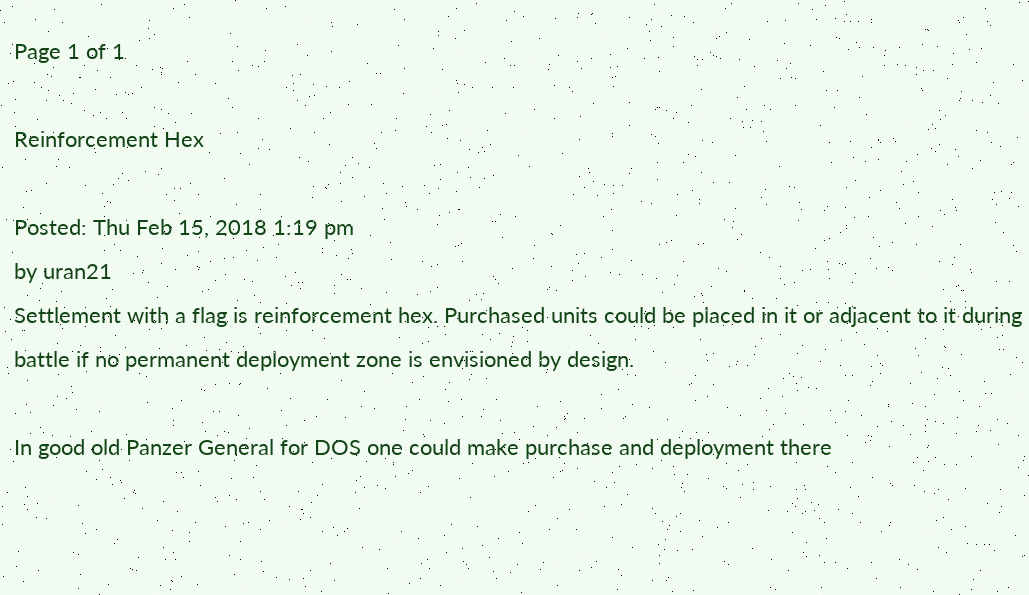Page 1 of 1

Reinforcement Hex

Posted: Thu Feb 15, 2018 1:19 pm
by uran21
Settlement with a flag is reinforcement hex. Purchased units could be placed in it or adjacent to it during battle if no permanent deployment zone is envisioned by design.

In good old Panzer General for DOS one could make purchase and deployment there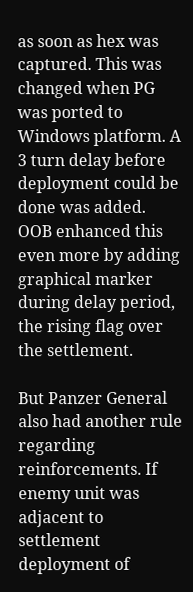as soon as hex was captured. This was changed when PG was ported to Windows platform. A 3 turn delay before deployment could be done was added. OOB enhanced this even more by adding graphical marker during delay period, the rising flag over the settlement.

But Panzer General also had another rule regarding reinforcements. If enemy unit was adjacent to settlement deployment of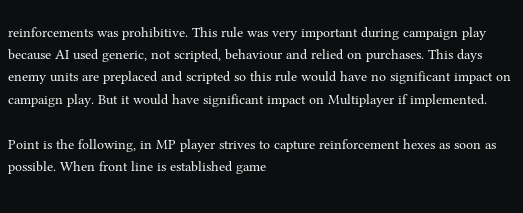reinforcements was prohibitive. This rule was very important during campaign play because AI used generic, not scripted, behaviour and relied on purchases. This days enemy units are preplaced and scripted so this rule would have no significant impact on campaign play. But it would have significant impact on Multiplayer if implemented.

Point is the following, in MP player strives to capture reinforcement hexes as soon as possible. When front line is established game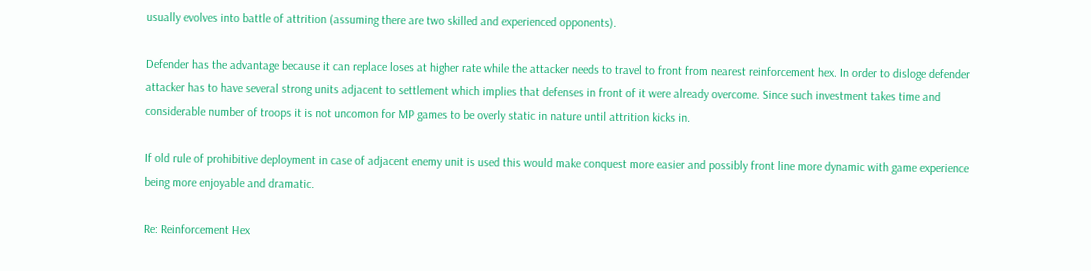usually evolves into battle of attrition (assuming there are two skilled and experienced opponents).

Defender has the advantage because it can replace loses at higher rate while the attacker needs to travel to front from nearest reinforcement hex. In order to disloge defender attacker has to have several strong units adjacent to settlement which implies that defenses in front of it were already overcome. Since such investment takes time and considerable number of troops it is not uncomon for MP games to be overly static in nature until attrition kicks in.

If old rule of prohibitive deployment in case of adjacent enemy unit is used this would make conquest more easier and possibly front line more dynamic with game experience being more enjoyable and dramatic.

Re: Reinforcement Hex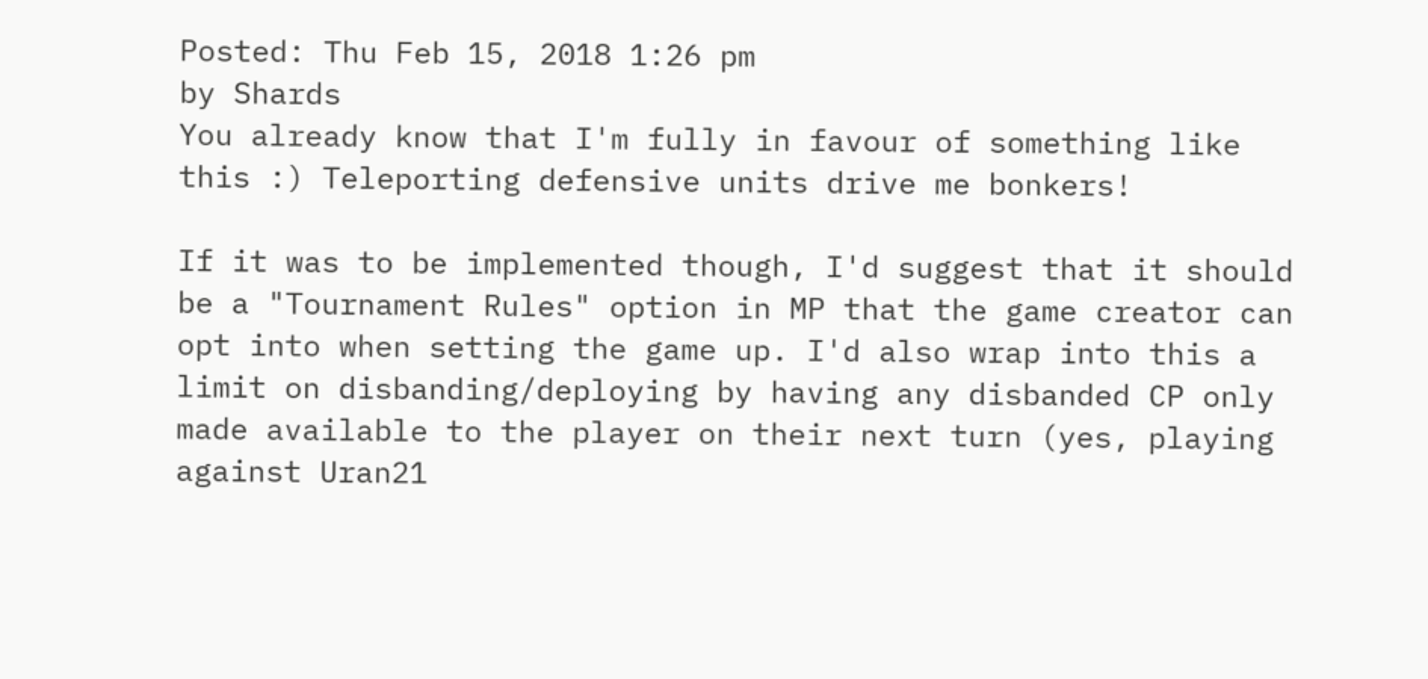Posted: Thu Feb 15, 2018 1:26 pm
by Shards
You already know that I'm fully in favour of something like this :) Teleporting defensive units drive me bonkers!

If it was to be implemented though, I'd suggest that it should be a "Tournament Rules" option in MP that the game creator can opt into when setting the game up. I'd also wrap into this a limit on disbanding/deploying by having any disbanded CP only made available to the player on their next turn (yes, playing against Uran21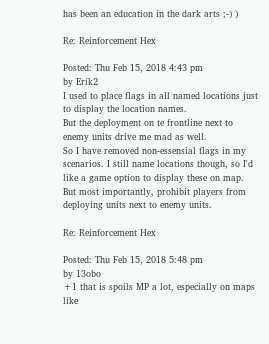has been an education in the dark arts ;-) )

Re: Reinforcement Hex

Posted: Thu Feb 15, 2018 4:43 pm
by Erik2
I used to place flags in all named locations just to display the location names.
But the deployment on te frontline next to enemy units drive me mad as well.
So I have removed non-essensial flags in my scenarios. I still name locations though, so I'd like a game option to display these on map.
But most importantly, prohibit players from deploying units next to enemy units.

Re: Reinforcement Hex

Posted: Thu Feb 15, 2018 5:48 pm
by 13obo
+1 that is spoils MP a lot, especially on maps like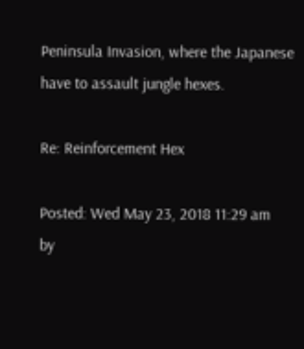Peninsula Invasion, where the Japanese have to assault jungle hexes.

Re: Reinforcement Hex

Posted: Wed May 23, 2018 11:29 am
by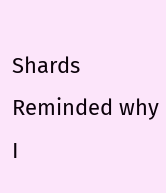Shards
Reminded why I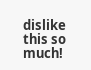dislike this so much!